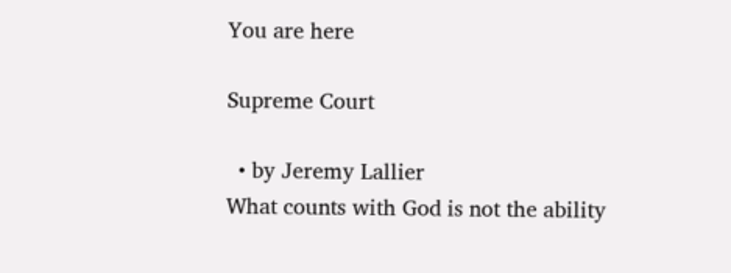You are here

Supreme Court

  • by Jeremy Lallier
What counts with God is not the ability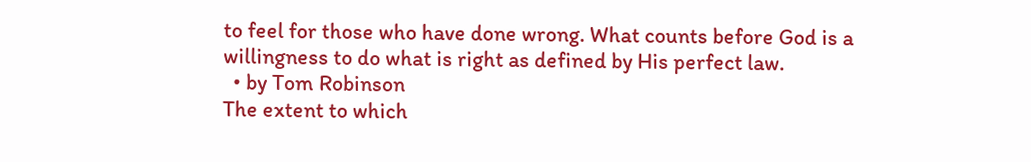to feel for those who have done wrong. What counts before God is a willingness to do what is right as defined by His perfect law.
  • by Tom Robinson
The extent to which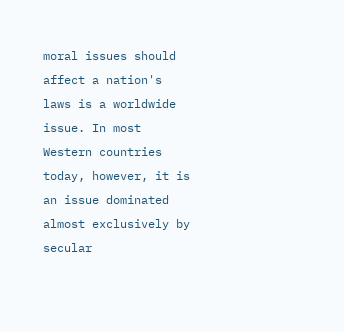moral issues should affect a nation's laws is a worldwide issue. In most Western countries today, however, it is an issue dominated almost exclusively by secular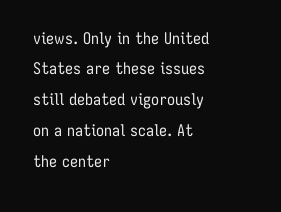views. Only in the United States are these issues still debated vigorously on a national scale. At the center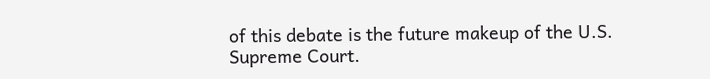of this debate is the future makeup of the U.S. Supreme Court.